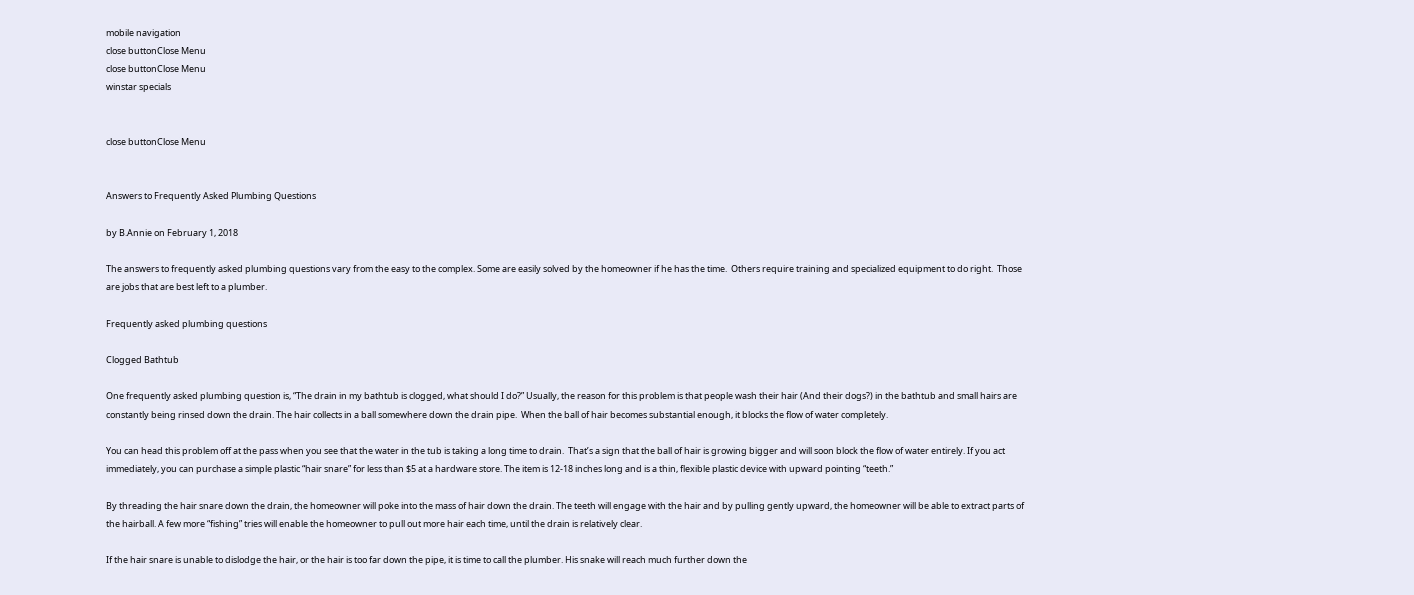mobile navigation
close buttonClose Menu
close buttonClose Menu
winstar specials


close buttonClose Menu


Answers to Frequently Asked Plumbing Questions

by B.Annie on February 1, 2018

The answers to frequently asked plumbing questions vary from the easy to the complex. Some are easily solved by the homeowner if he has the time.  Others require training and specialized equipment to do right.  Those are jobs that are best left to a plumber.

Frequently asked plumbing questions

Clogged Bathtub

One frequently asked plumbing question is, “The drain in my bathtub is clogged, what should I do?” Usually, the reason for this problem is that people wash their hair (And their dogs?) in the bathtub and small hairs are constantly being rinsed down the drain. The hair collects in a ball somewhere down the drain pipe.  When the ball of hair becomes substantial enough, it blocks the flow of water completely.

You can head this problem off at the pass when you see that the water in the tub is taking a long time to drain.  That’s a sign that the ball of hair is growing bigger and will soon block the flow of water entirely. If you act immediately, you can purchase a simple plastic “hair snare” for less than $5 at a hardware store. The item is 12-18 inches long and is a thin, flexible plastic device with upward pointing “teeth.”

By threading the hair snare down the drain, the homeowner will poke into the mass of hair down the drain. The teeth will engage with the hair and by pulling gently upward, the homeowner will be able to extract parts of the hairball. A few more “fishing” tries will enable the homeowner to pull out more hair each time, until the drain is relatively clear.

If the hair snare is unable to dislodge the hair, or the hair is too far down the pipe, it is time to call the plumber. His snake will reach much further down the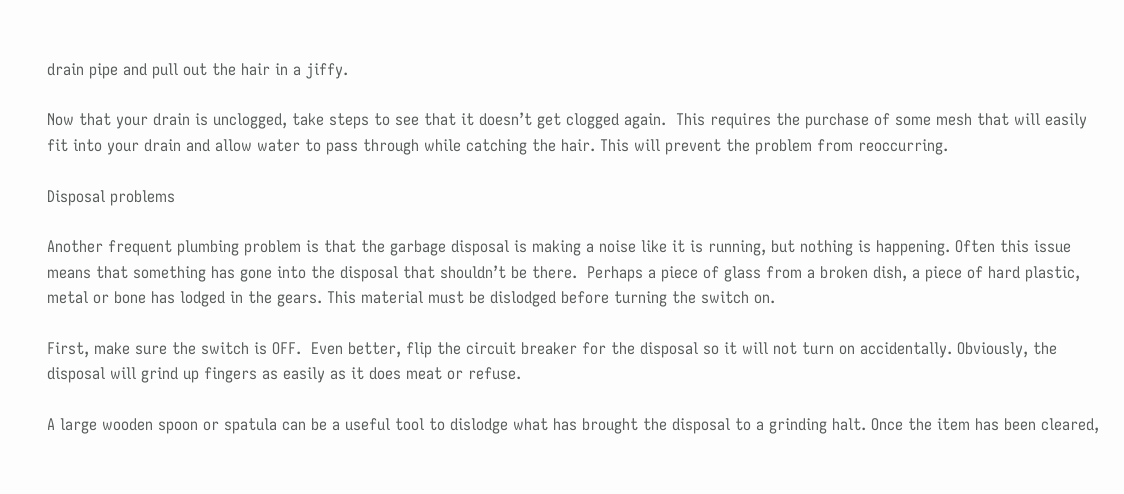drain pipe and pull out the hair in a jiffy.

Now that your drain is unclogged, take steps to see that it doesn’t get clogged again.  This requires the purchase of some mesh that will easily fit into your drain and allow water to pass through while catching the hair. This will prevent the problem from reoccurring.

Disposal problems

Another frequent plumbing problem is that the garbage disposal is making a noise like it is running, but nothing is happening. Often this issue means that something has gone into the disposal that shouldn’t be there.  Perhaps a piece of glass from a broken dish, a piece of hard plastic, metal or bone has lodged in the gears. This material must be dislodged before turning the switch on.

First, make sure the switch is OFF.  Even better, flip the circuit breaker for the disposal so it will not turn on accidentally. Obviously, the disposal will grind up fingers as easily as it does meat or refuse.

A large wooden spoon or spatula can be a useful tool to dislodge what has brought the disposal to a grinding halt. Once the item has been cleared,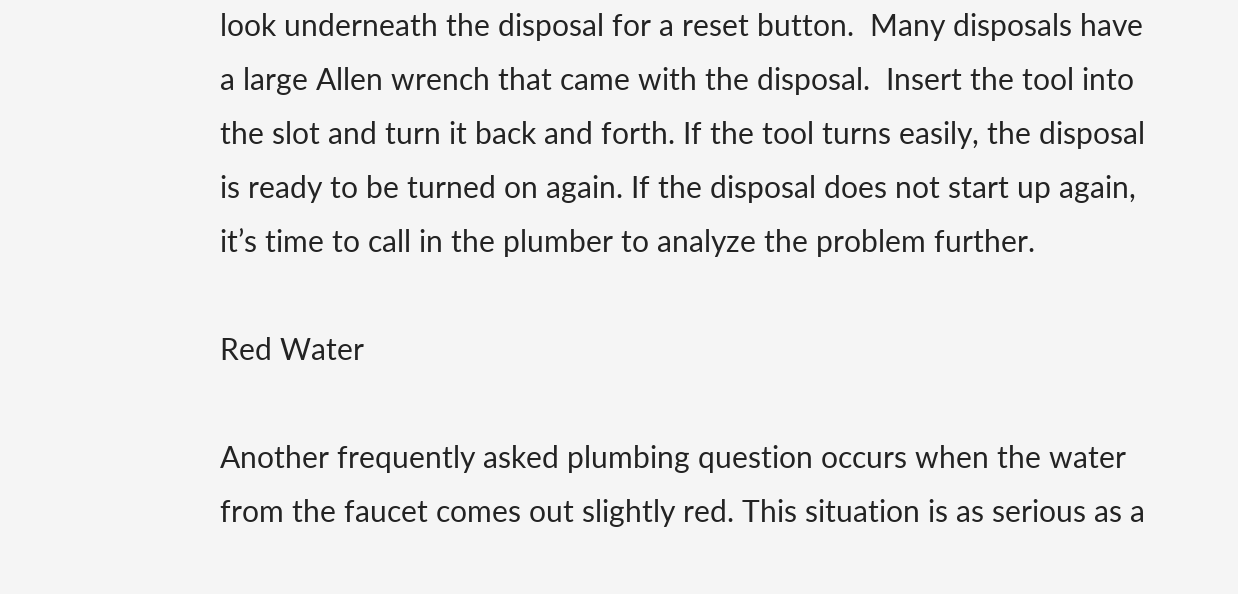look underneath the disposal for a reset button.  Many disposals have a large Allen wrench that came with the disposal.  Insert the tool into the slot and turn it back and forth. If the tool turns easily, the disposal is ready to be turned on again. If the disposal does not start up again, it’s time to call in the plumber to analyze the problem further.

Red Water

Another frequently asked plumbing question occurs when the water from the faucet comes out slightly red. This situation is as serious as a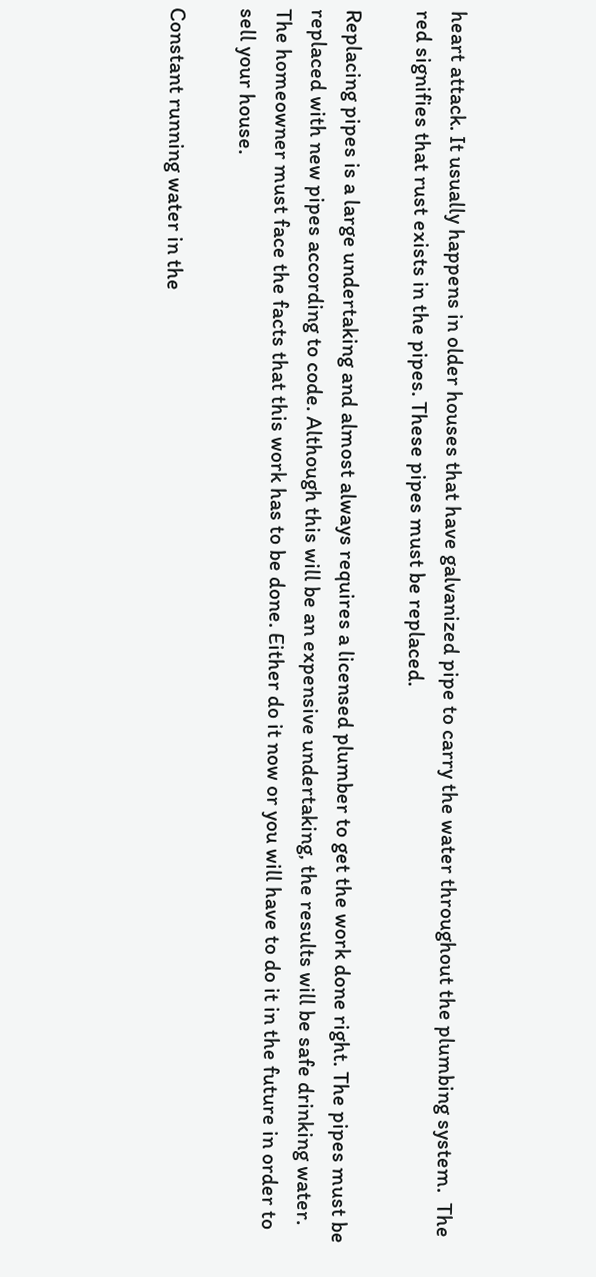heart attack. It usually happens in older houses that have galvanized pipe to carry the water throughout the plumbing system.  The red signifies that rust exists in the pipes. These pipes must be replaced.

Replacing pipes is a large undertaking and almost always requires a licensed plumber to get the work done right. The pipes must be replaced with new pipes according to code. Although this will be an expensive undertaking, the results will be safe drinking water. The homeowner must face the facts that this work has to be done. Either do it now or you will have to do it in the future in order to sell your house.

Constant running water in the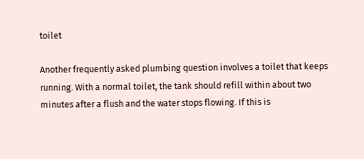toilet

Another frequently asked plumbing question involves a toilet that keeps running. With a normal toilet, the tank should refill within about two minutes after a flush and the water stops flowing. If this is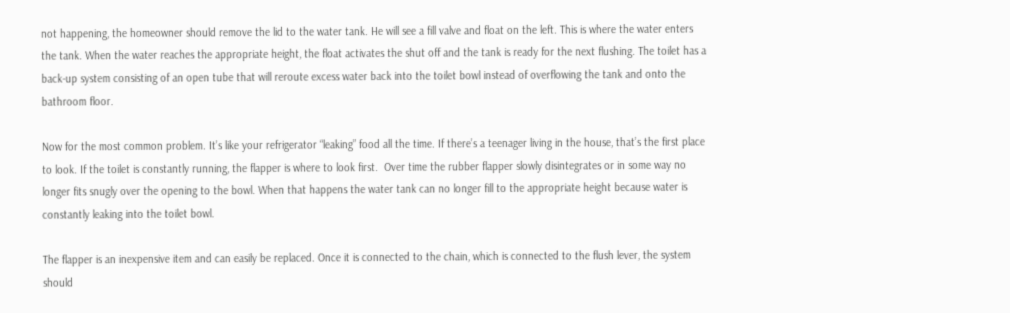not happening, the homeowner should remove the lid to the water tank. He will see a fill valve and float on the left. This is where the water enters the tank. When the water reaches the appropriate height, the float activates the shut off and the tank is ready for the next flushing. The toilet has a back-up system consisting of an open tube that will reroute excess water back into the toilet bowl instead of overflowing the tank and onto the bathroom floor.

Now for the most common problem. It’s like your refrigerator “leaking” food all the time. If there’s a teenager living in the house, that’s the first place to look. If the toilet is constantly running, the flapper is where to look first.  Over time the rubber flapper slowly disintegrates or in some way no longer fits snugly over the opening to the bowl. When that happens the water tank can no longer fill to the appropriate height because water is constantly leaking into the toilet bowl.

The flapper is an inexpensive item and can easily be replaced. Once it is connected to the chain, which is connected to the flush lever, the system should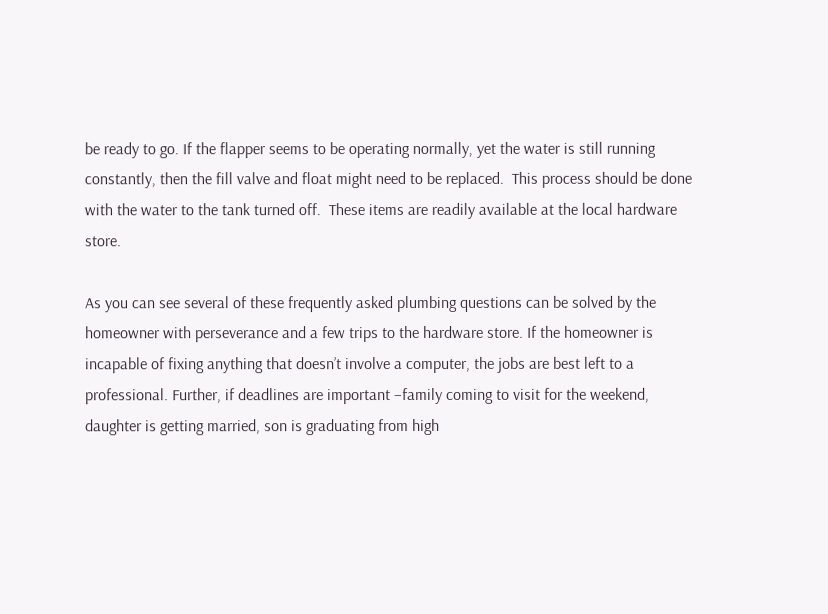be ready to go. If the flapper seems to be operating normally, yet the water is still running constantly, then the fill valve and float might need to be replaced.  This process should be done with the water to the tank turned off.  These items are readily available at the local hardware store.

As you can see several of these frequently asked plumbing questions can be solved by the homeowner with perseverance and a few trips to the hardware store. If the homeowner is incapable of fixing anything that doesn’t involve a computer, the jobs are best left to a professional. Further, if deadlines are important –family coming to visit for the weekend, daughter is getting married, son is graduating from high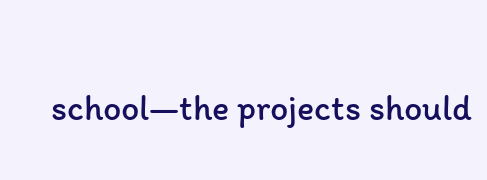school—the projects should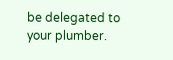be delegated to your plumber.